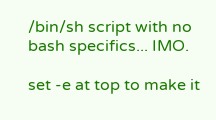/bin/sh script with no bash specifics... IMO.

set -e at top to make it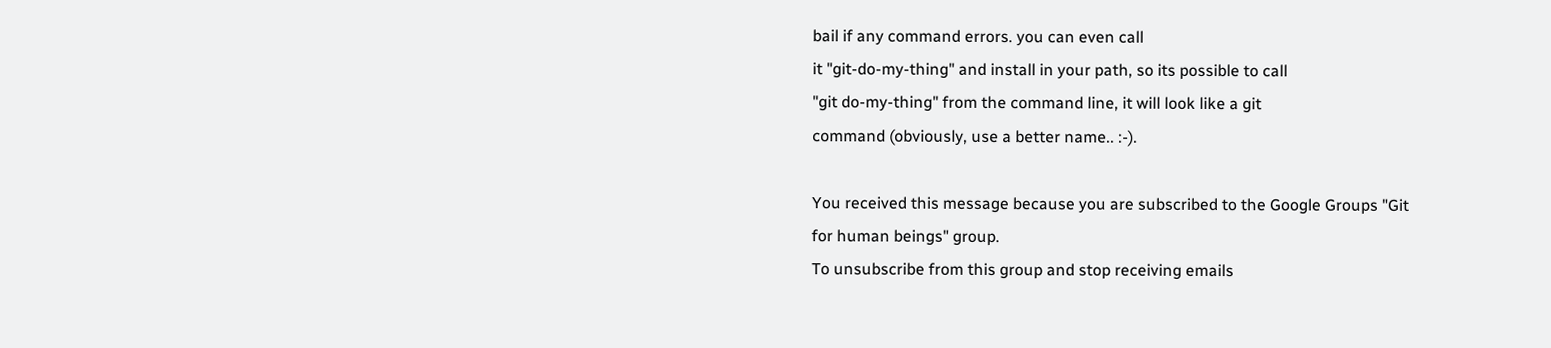bail if any command errors. you can even call
it "git-do-my-thing" and install in your path, so its possible to call
"git do-my-thing" from the command line, it will look like a git
command (obviously, use a better name.. :-).

You received this message because you are subscribed to the Google Groups "Git
for human beings" group.
To unsubscribe from this group and stop receiving emails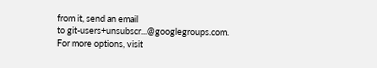from it, send an email
to git-users+unsubscr...@googlegroups.com.
For more options, visit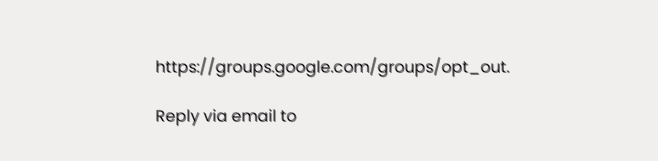https://groups.google.com/groups/opt_out.

Reply via email to